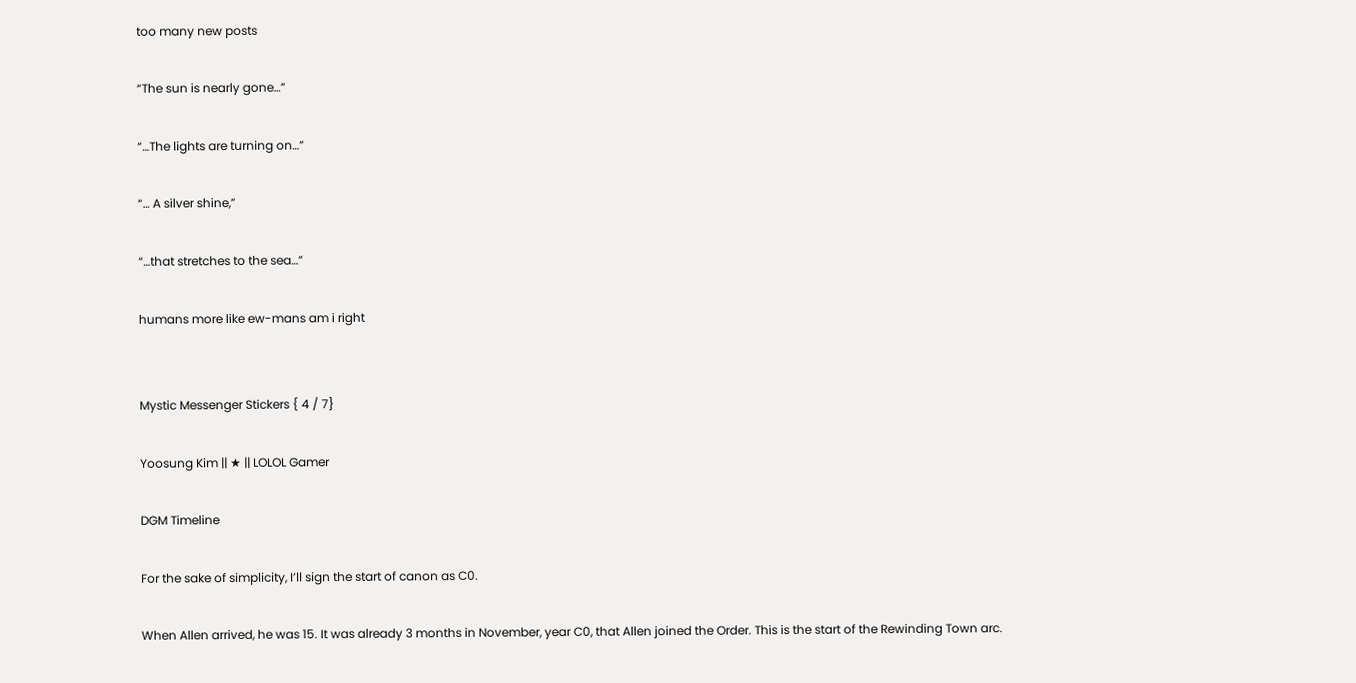too many new posts

“The sun is nearly gone…”

“…The lights are turning on…”

“… A silver shine,”

“…that stretches to the sea…”

humans more like ew-mans am i right


Mystic Messenger Stickers { 4 / 7}

Yoosung Kim || ★ || LOLOL Gamer

DGM Timeline

For the sake of simplicity, I’ll sign the start of canon as C0.

When Allen arrived, he was 15. It was already 3 months in November, year C0, that Allen joined the Order. This is the start of the Rewinding Town arc.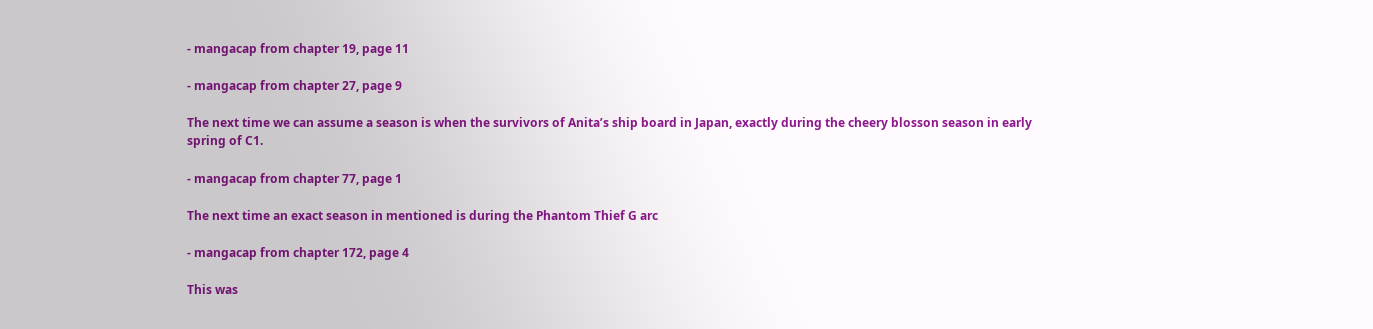- mangacap from chapter 19, page 11

- mangacap from chapter 27, page 9

The next time we can assume a season is when the survivors of Anita’s ship board in Japan, exactly during the cheery blosson season in early spring of C1.

- mangacap from chapter 77, page 1

The next time an exact season in mentioned is during the Phantom Thief G arc

- mangacap from chapter 172, page 4

This was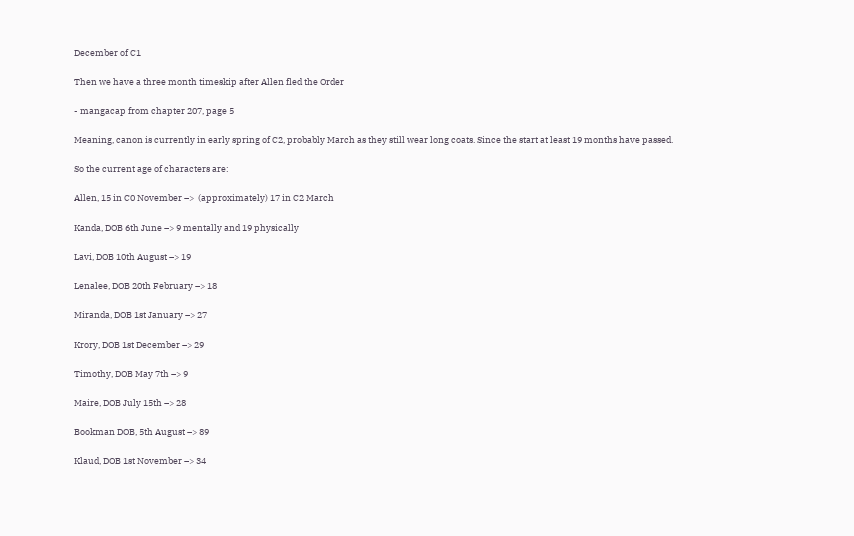December of C1

Then we have a three month timeskip after Allen fled the Order

- mangacap from chapter 207, page 5

Meaning, canon is currently in early spring of C2, probably March as they still wear long coats. Since the start at least 19 months have passed.

So the current age of characters are:

Allen, 15 in C0 November –>  (approximately) 17 in C2 March

Kanda, DOB 6th June –> 9 mentally and 19 physically

Lavi, DOB 10th August –> 19

Lenalee, DOB 20th February –> 18

Miranda, DOB 1st January –> 27

Krory, DOB 1st December –> 29

Timothy, DOB May 7th –> 9

Maire, DOB July 15th –> 28

Bookman DOB, 5th August –> 89

Klaud, DOB 1st November –> 34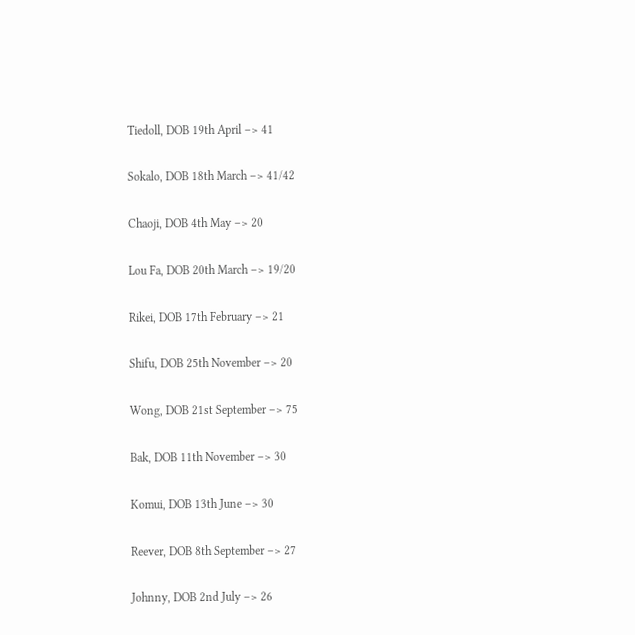Tiedoll, DOB 19th April –> 41

Sokalo, DOB 18th March –> 41/42

Chaoji, DOB 4th May –> 20

Lou Fa, DOB 20th March –> 19/20

Rikei, DOB 17th February –> 21

Shifu, DOB 25th November –> 20

Wong, DOB 21st September –> 75

Bak, DOB 11th November –> 30

Komui, DOB 13th June –> 30

Reever, DOB 8th September –> 27

Johnny, DOB 2nd July –> 26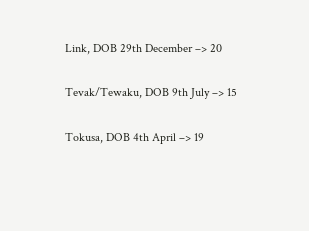Link, DOB 29th December –> 20

Tevak/Tewaku, DOB 9th July –> 15

Tokusa, DOB 4th April –> 19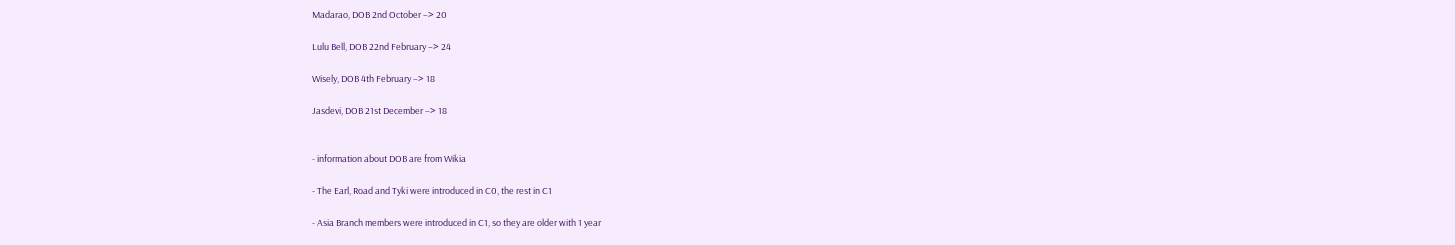Madarao, DOB 2nd October –> 20

Lulu Bell, DOB 22nd February –> 24

Wisely, DOB 4th February –> 18

Jasdevi, DOB 21st December –> 18


- information about DOB are from Wikia

- The Earl, Road and Tyki were introduced in C0, the rest in C1

- Asia Branch members were introduced in C1, so they are older with 1 year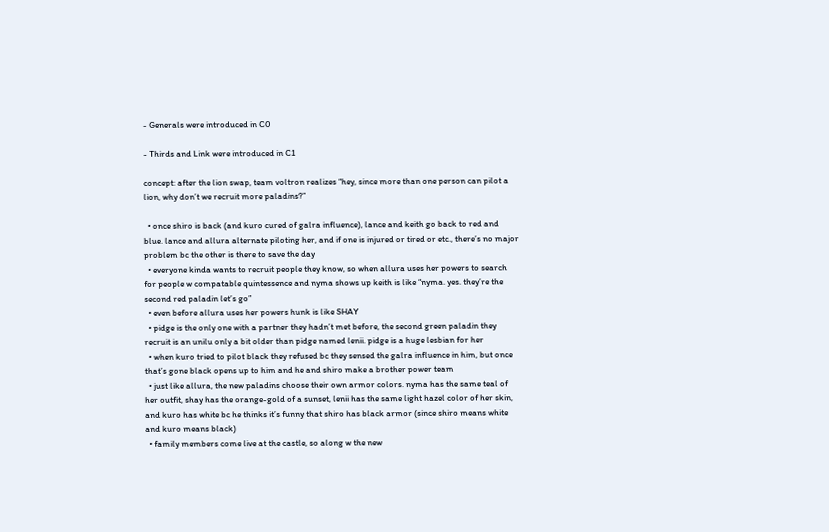- Generals were introduced in C0

- Thirds and Link were introduced in C1

concept: after the lion swap, team voltron realizes “hey, since more than one person can pilot a lion, why don’t we recruit more paladins?”

  • once shiro is back (and kuro cured of galra influence), lance and keith go back to red and blue. lance and allura alternate piloting her, and if one is injured or tired or etc., there’s no major problem bc the other is there to save the day
  • everyone kinda wants to recruit people they know, so when allura uses her powers to search for people w compatable quintessence and nyma shows up keith is like “nyma. yes. they’re the second red paladin let’s go”
  • even before allura uses her powers hunk is like SHAY
  • pidge is the only one with a partner they hadn’t met before, the second green paladin they recruit is an unilu only a bit older than pidge named lenii. pidge is a huge lesbian for her
  • when kuro tried to pilot black they refused bc they sensed the galra influence in him, but once that’s gone black opens up to him and he and shiro make a brother power team
  • just like allura, the new paladins choose their own armor colors. nyma has the same teal of her outfit, shay has the orange-gold of a sunset, lenii has the same light hazel color of her skin, and kuro has white bc he thinks it’s funny that shiro has black armor (since shiro means white and kuro means black)
  • family members come live at the castle, so along w the new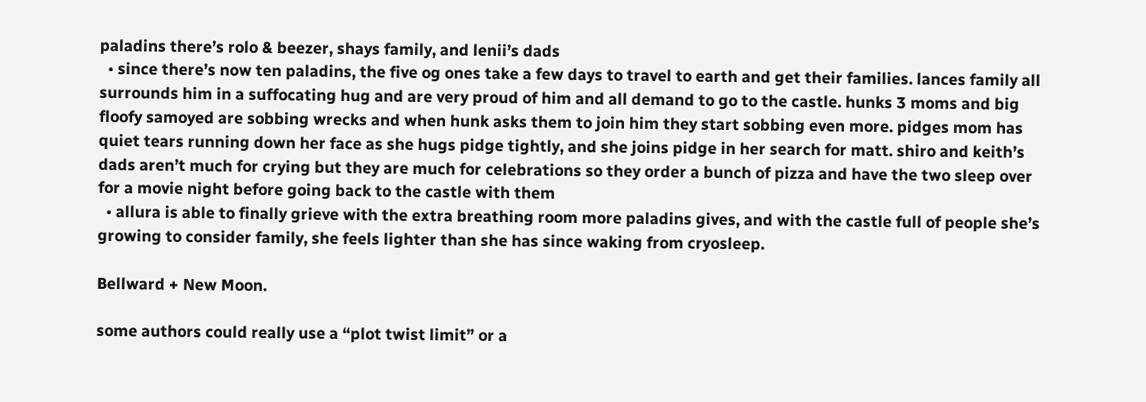paladins there’s rolo & beezer, shays family, and lenii’s dads
  • since there’s now ten paladins, the five og ones take a few days to travel to earth and get their families. lances family all surrounds him in a suffocating hug and are very proud of him and all demand to go to the castle. hunks 3 moms and big floofy samoyed are sobbing wrecks and when hunk asks them to join him they start sobbing even more. pidges mom has quiet tears running down her face as she hugs pidge tightly, and she joins pidge in her search for matt. shiro and keith’s dads aren’t much for crying but they are much for celebrations so they order a bunch of pizza and have the two sleep over for a movie night before going back to the castle with them
  • allura is able to finally grieve with the extra breathing room more paladins gives, and with the castle full of people she’s growing to consider family, she feels lighter than she has since waking from cryosleep.

Bellward + New Moon.

some authors could really use a “plot twist limit” or a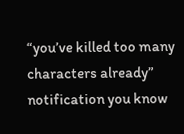“you’ve killed too many characters already” notification you know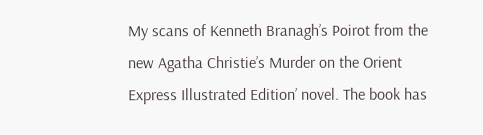My scans of Kenneth Branagh’s Poirot from the new Agatha Christie’s Murder on the Orient Express Illustrated Edition’ novel. The book has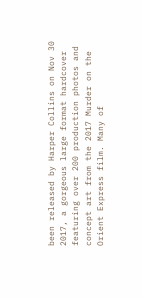been released by Harper Collins on Nov 30 2017, a gorgeous large format hardcover featuring over 200 production photos and concept art from the 2017 Murder on the Orient Express film. Many of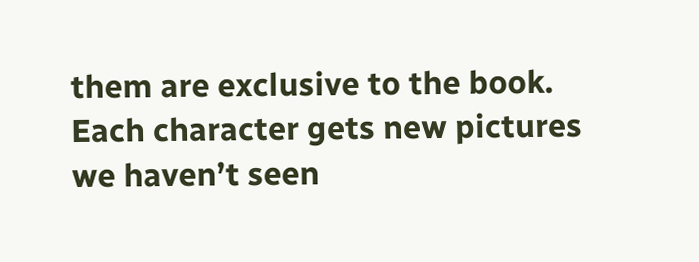them are exclusive to the book. Each character gets new pictures we haven’t seen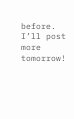before. I’ll post more tomorrow!